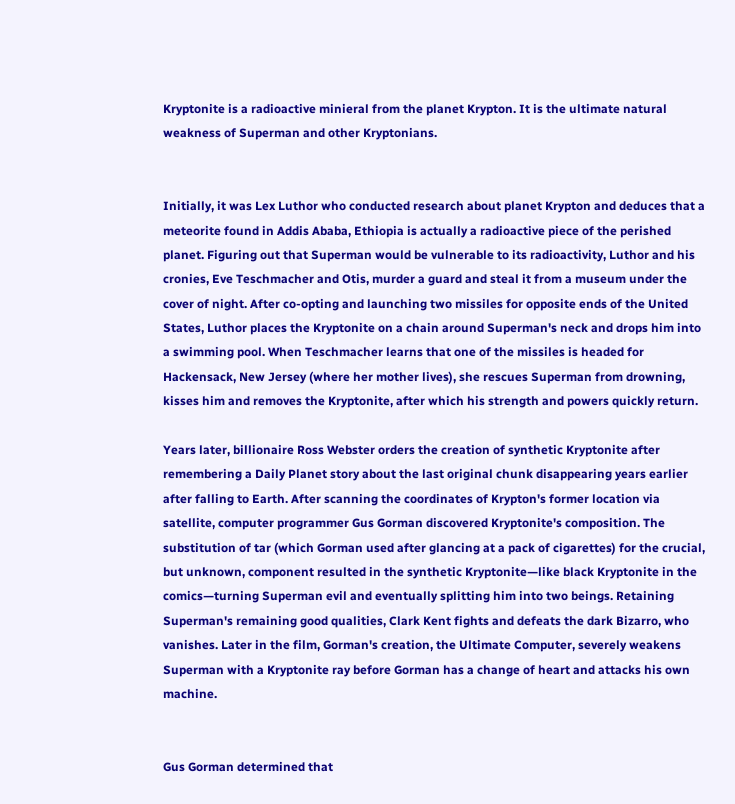Kryptonite is a radioactive minieral from the planet Krypton. It is the ultimate natural weakness of Superman and other Kryptonians.


Initially, it was Lex Luthor who conducted research about planet Krypton and deduces that a meteorite found in Addis Ababa, Ethiopia is actually a radioactive piece of the perished planet. Figuring out that Superman would be vulnerable to its radioactivity, Luthor and his cronies, Eve Teschmacher and Otis, murder a guard and steal it from a museum under the cover of night. After co-opting and launching two missiles for opposite ends of the United States, Luthor places the Kryptonite on a chain around Superman's neck and drops him into a swimming pool. When Teschmacher learns that one of the missiles is headed for Hackensack, New Jersey (where her mother lives), she rescues Superman from drowning, kisses him and removes the Kryptonite, after which his strength and powers quickly return.

Years later, billionaire Ross Webster orders the creation of synthetic Kryptonite after remembering a Daily Planet story about the last original chunk disappearing years earlier after falling to Earth. After scanning the coordinates of Krypton's former location via satellite, computer programmer Gus Gorman discovered Kryptonite's composition. The substitution of tar (which Gorman used after glancing at a pack of cigarettes) for the crucial, but unknown, component resulted in the synthetic Kryptonite—like black Kryptonite in the comics—turning Superman evil and eventually splitting him into two beings. Retaining Superman's remaining good qualities, Clark Kent fights and defeats the dark Bizarro, who vanishes. Later in the film, Gorman's creation, the Ultimate Computer, severely weakens Superman with a Kryptonite ray before Gorman has a change of heart and attacks his own machine.


Gus Gorman determined that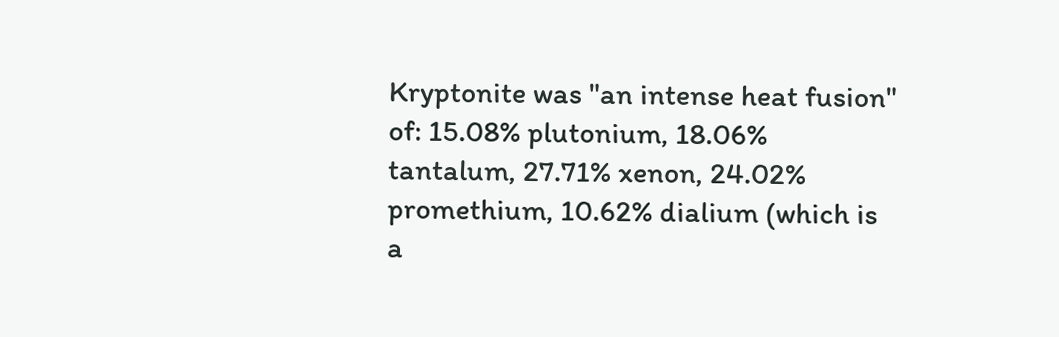Kryptonite was "an intense heat fusion" of: 15.08% plutonium, 18.06% tantalum, 27.71% xenon, 24.02% promethium, 10.62% dialium (which is a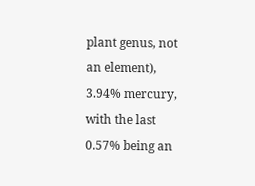plant genus, not an element), 3.94% mercury, with the last 0.57% being an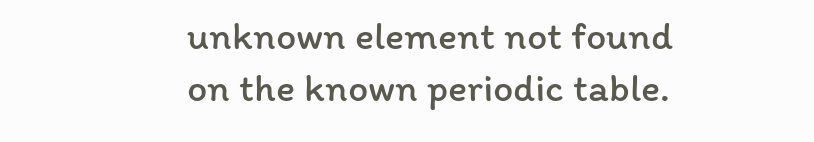unknown element not found on the known periodic table.